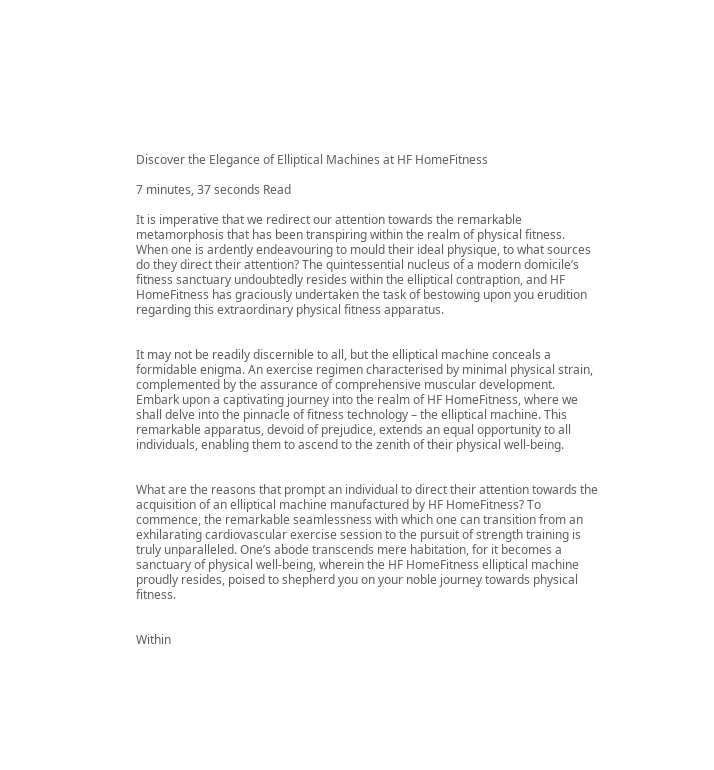Discover the Elegance of Elliptical Machines at HF HomeFitness

7 minutes, 37 seconds Read

It is imperative that we redirect our attention towards the remarkable metamorphosis that has been transpiring within the realm of physical fitness. When one is ardently endeavouring to mould their ideal physique, to what sources do they direct their attention? The quintessential nucleus of a modern domicile’s fitness sanctuary undoubtedly resides within the elliptical contraption, and HF HomeFitness has graciously undertaken the task of bestowing upon you erudition regarding this extraordinary physical fitness apparatus.


It may not be readily discernible to all, but the elliptical machine conceals a formidable enigma. An exercise regimen characterised by minimal physical strain, complemented by the assurance of comprehensive muscular development. Embark upon a captivating journey into the realm of HF HomeFitness, where we shall delve into the pinnacle of fitness technology – the elliptical machine. This remarkable apparatus, devoid of prejudice, extends an equal opportunity to all individuals, enabling them to ascend to the zenith of their physical well-being.


What are the reasons that prompt an individual to direct their attention towards the acquisition of an elliptical machine manufactured by HF HomeFitness? To commence, the remarkable seamlessness with which one can transition from an exhilarating cardiovascular exercise session to the pursuit of strength training is truly unparalleled. One’s abode transcends mere habitation, for it becomes a sanctuary of physical well-being, wherein the HF HomeFitness elliptical machine proudly resides, poised to shepherd you on your noble journey towards physical fitness.


Within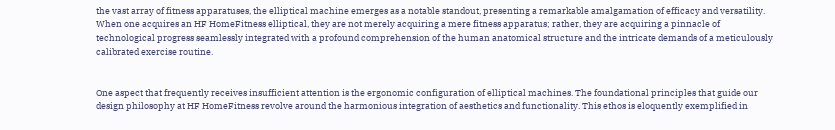the vast array of fitness apparatuses, the elliptical machine emerges as a notable standout, presenting a remarkable amalgamation of efficacy and versatility. When one acquires an HF HomeFitness elliptical, they are not merely acquiring a mere fitness apparatus; rather, they are acquiring a pinnacle of technological progress seamlessly integrated with a profound comprehension of the human anatomical structure and the intricate demands of a meticulously calibrated exercise routine.


One aspect that frequently receives insufficient attention is the ergonomic configuration of elliptical machines. The foundational principles that guide our design philosophy at HF HomeFitness revolve around the harmonious integration of aesthetics and functionality. This ethos is eloquently exemplified in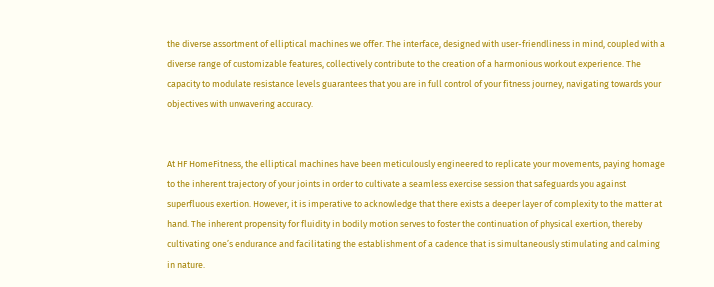the diverse assortment of elliptical machines we offer. The interface, designed with user-friendliness in mind, coupled with a diverse range of customizable features, collectively contribute to the creation of a harmonious workout experience. The capacity to modulate resistance levels guarantees that you are in full control of your fitness journey, navigating towards your objectives with unwavering accuracy.


At HF HomeFitness, the elliptical machines have been meticulously engineered to replicate your movements, paying homage to the inherent trajectory of your joints in order to cultivate a seamless exercise session that safeguards you against superfluous exertion. However, it is imperative to acknowledge that there exists a deeper layer of complexity to the matter at hand. The inherent propensity for fluidity in bodily motion serves to foster the continuation of physical exertion, thereby cultivating one’s endurance and facilitating the establishment of a cadence that is simultaneously stimulating and calming in nature.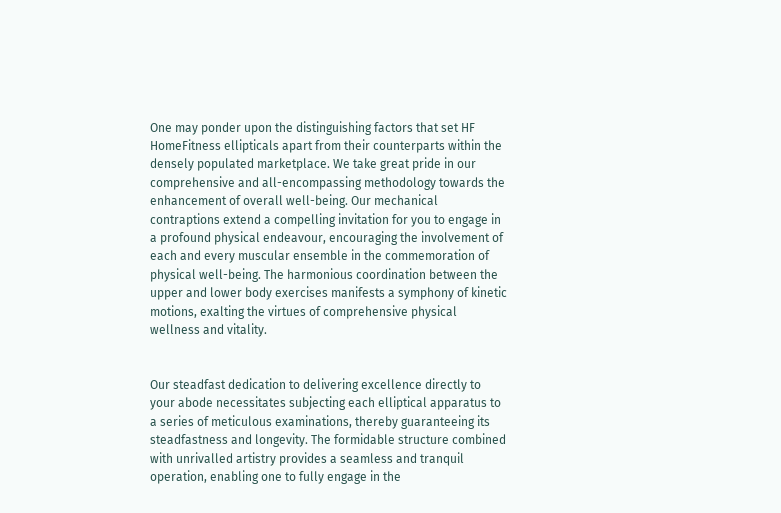One may ponder upon the distinguishing factors that set HF HomeFitness ellipticals apart from their counterparts within the densely populated marketplace. We take great pride in our comprehensive and all-encompassing methodology towards the enhancement of overall well-being. Our mechanical contraptions extend a compelling invitation for you to engage in a profound physical endeavour, encouraging the involvement of each and every muscular ensemble in the commemoration of physical well-being. The harmonious coordination between the upper and lower body exercises manifests a symphony of kinetic motions, exalting the virtues of comprehensive physical wellness and vitality.


Our steadfast dedication to delivering excellence directly to your abode necessitates subjecting each elliptical apparatus to a series of meticulous examinations, thereby guaranteeing its steadfastness and longevity. The formidable structure combined with unrivalled artistry provides a seamless and tranquil operation, enabling one to fully engage in the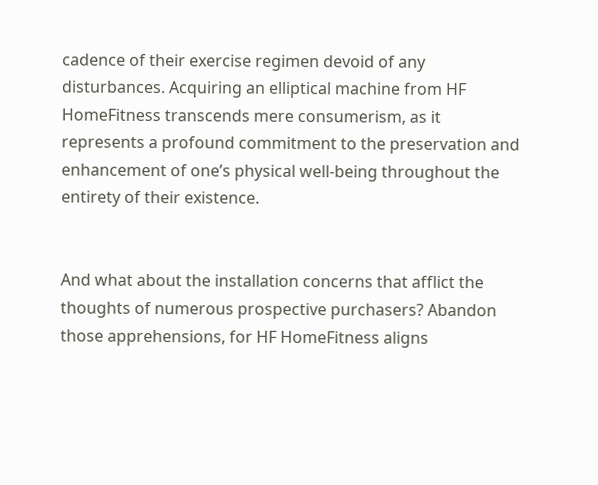cadence of their exercise regimen devoid of any disturbances. Acquiring an elliptical machine from HF HomeFitness transcends mere consumerism, as it represents a profound commitment to the preservation and enhancement of one’s physical well-being throughout the entirety of their existence.


And what about the installation concerns that afflict the thoughts of numerous prospective purchasers? Abandon those apprehensions, for HF HomeFitness aligns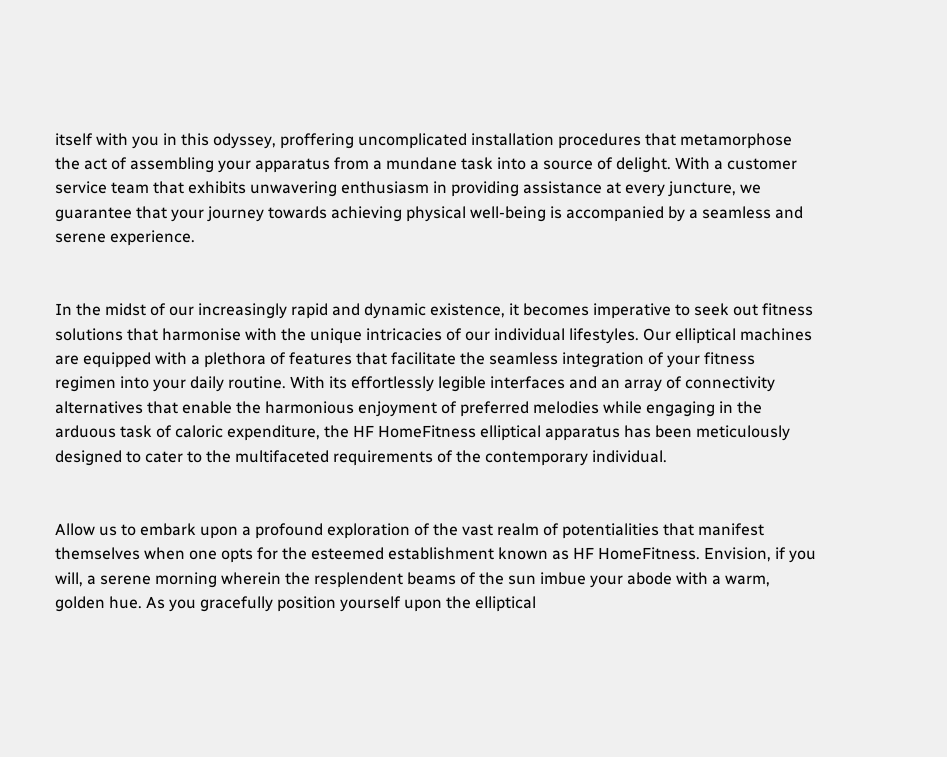itself with you in this odyssey, proffering uncomplicated installation procedures that metamorphose the act of assembling your apparatus from a mundane task into a source of delight. With a customer service team that exhibits unwavering enthusiasm in providing assistance at every juncture, we guarantee that your journey towards achieving physical well-being is accompanied by a seamless and serene experience.


In the midst of our increasingly rapid and dynamic existence, it becomes imperative to seek out fitness solutions that harmonise with the unique intricacies of our individual lifestyles. Our elliptical machines are equipped with a plethora of features that facilitate the seamless integration of your fitness regimen into your daily routine. With its effortlessly legible interfaces and an array of connectivity alternatives that enable the harmonious enjoyment of preferred melodies while engaging in the arduous task of caloric expenditure, the HF HomeFitness elliptical apparatus has been meticulously designed to cater to the multifaceted requirements of the contemporary individual.


Allow us to embark upon a profound exploration of the vast realm of potentialities that manifest themselves when one opts for the esteemed establishment known as HF HomeFitness. Envision, if you will, a serene morning wherein the resplendent beams of the sun imbue your abode with a warm, golden hue. As you gracefully position yourself upon the elliptical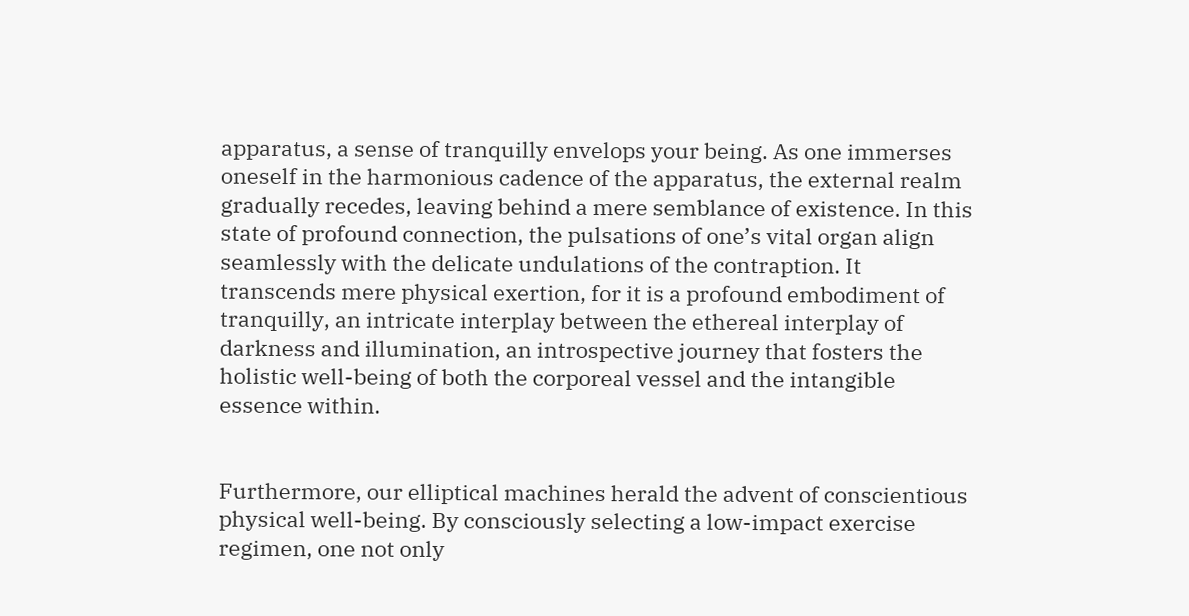apparatus, a sense of tranquilly envelops your being. As one immerses oneself in the harmonious cadence of the apparatus, the external realm gradually recedes, leaving behind a mere semblance of existence. In this state of profound connection, the pulsations of one’s vital organ align seamlessly with the delicate undulations of the contraption. It transcends mere physical exertion, for it is a profound embodiment of tranquilly, an intricate interplay between the ethereal interplay of darkness and illumination, an introspective journey that fosters the holistic well-being of both the corporeal vessel and the intangible essence within.


Furthermore, our elliptical machines herald the advent of conscientious physical well-being. By consciously selecting a low-impact exercise regimen, one not only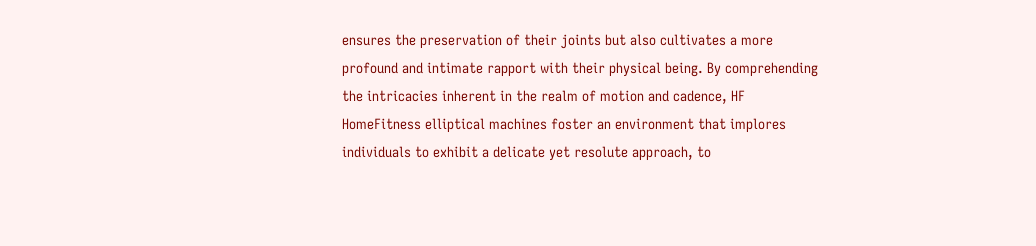ensures the preservation of their joints but also cultivates a more profound and intimate rapport with their physical being. By comprehending the intricacies inherent in the realm of motion and cadence, HF HomeFitness elliptical machines foster an environment that implores individuals to exhibit a delicate yet resolute approach, to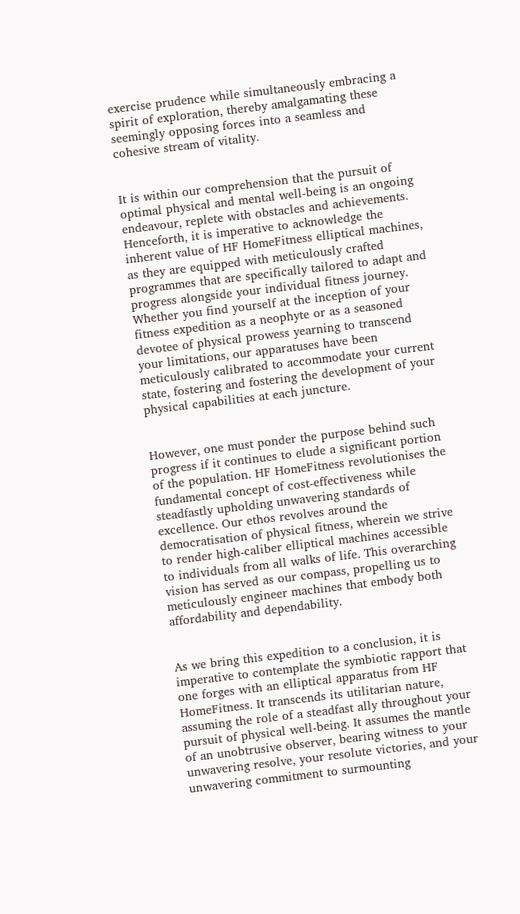exercise prudence while simultaneously embracing a spirit of exploration, thereby amalgamating these seemingly opposing forces into a seamless and cohesive stream of vitality.


It is within our comprehension that the pursuit of optimal physical and mental well-being is an ongoing endeavour, replete with obstacles and achievements. Henceforth, it is imperative to acknowledge the inherent value of HF HomeFitness elliptical machines, as they are equipped with meticulously crafted programmes that are specifically tailored to adapt and progress alongside your individual fitness journey. Whether you find yourself at the inception of your fitness expedition as a neophyte or as a seasoned devotee of physical prowess yearning to transcend your limitations, our apparatuses have been meticulously calibrated to accommodate your current state, fostering and fostering the development of your physical capabilities at each juncture.


However, one must ponder the purpose behind such progress if it continues to elude a significant portion of the population. HF HomeFitness revolutionises the fundamental concept of cost-effectiveness while steadfastly upholding unwavering standards of excellence. Our ethos revolves around the democratisation of physical fitness, wherein we strive to render high-caliber elliptical machines accessible to individuals from all walks of life. This overarching vision has served as our compass, propelling us to meticulously engineer machines that embody both affordability and dependability.


As we bring this expedition to a conclusion, it is imperative to contemplate the symbiotic rapport that one forges with an elliptical apparatus from HF HomeFitness. It transcends its utilitarian nature, assuming the role of a steadfast ally throughout your pursuit of physical well-being. It assumes the mantle of an unobtrusive observer, bearing witness to your unwavering resolve, your resolute victories, and your unwavering commitment to surmounting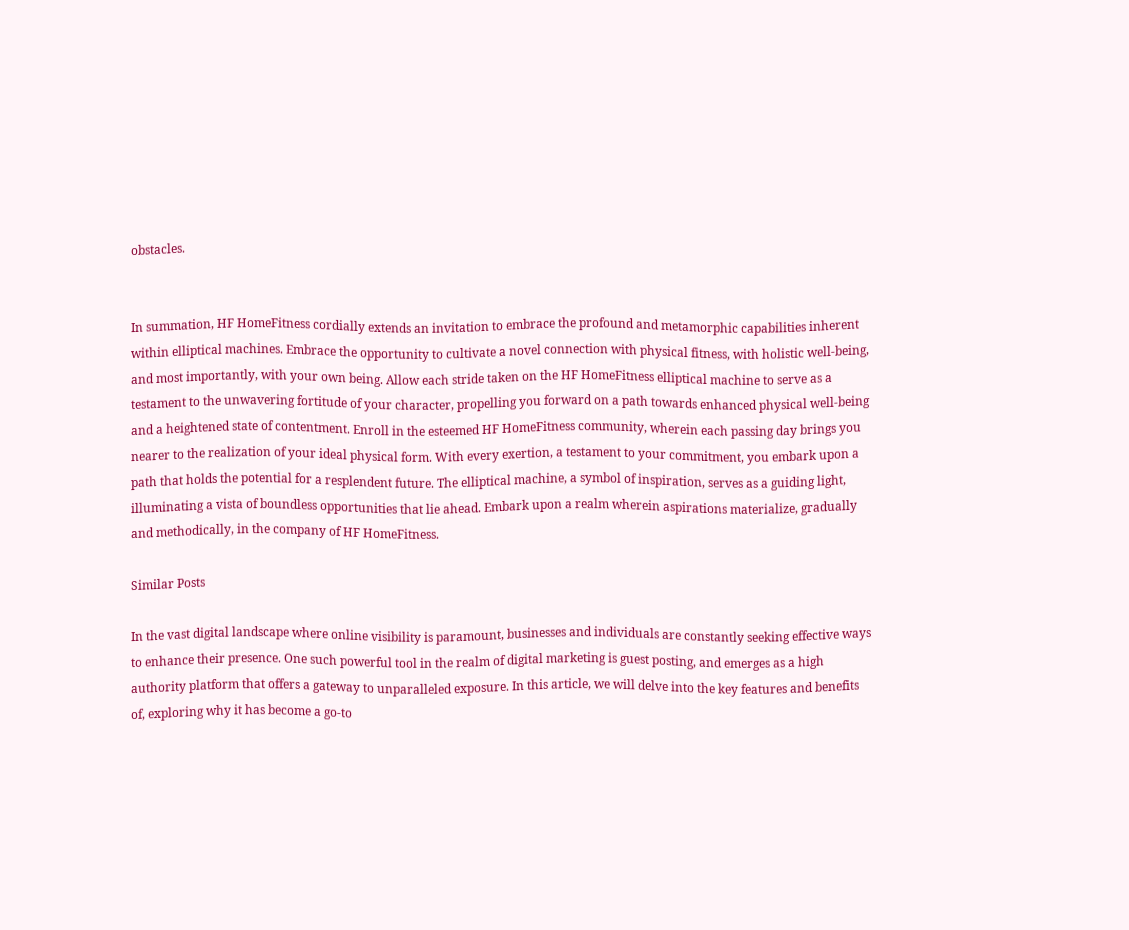obstacles.


In summation, HF HomeFitness cordially extends an invitation to embrace the profound and metamorphic capabilities inherent within elliptical machines. Embrace the opportunity to cultivate a novel connection with physical fitness, with holistic well-being, and most importantly, with your own being. Allow each stride taken on the HF HomeFitness elliptical machine to serve as a testament to the unwavering fortitude of your character, propelling you forward on a path towards enhanced physical well-being and a heightened state of contentment. Enroll in the esteemed HF HomeFitness community, wherein each passing day brings you nearer to the realization of your ideal physical form. With every exertion, a testament to your commitment, you embark upon a path that holds the potential for a resplendent future. The elliptical machine, a symbol of inspiration, serves as a guiding light, illuminating a vista of boundless opportunities that lie ahead. Embark upon a realm wherein aspirations materialize, gradually and methodically, in the company of HF HomeFitness.

Similar Posts

In the vast digital landscape where online visibility is paramount, businesses and individuals are constantly seeking effective ways to enhance their presence. One such powerful tool in the realm of digital marketing is guest posting, and emerges as a high authority platform that offers a gateway to unparalleled exposure. In this article, we will delve into the key features and benefits of, exploring why it has become a go-to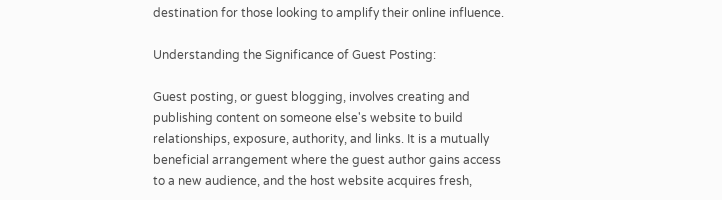destination for those looking to amplify their online influence.

Understanding the Significance of Guest Posting:

Guest posting, or guest blogging, involves creating and publishing content on someone else's website to build relationships, exposure, authority, and links. It is a mutually beneficial arrangement where the guest author gains access to a new audience, and the host website acquires fresh,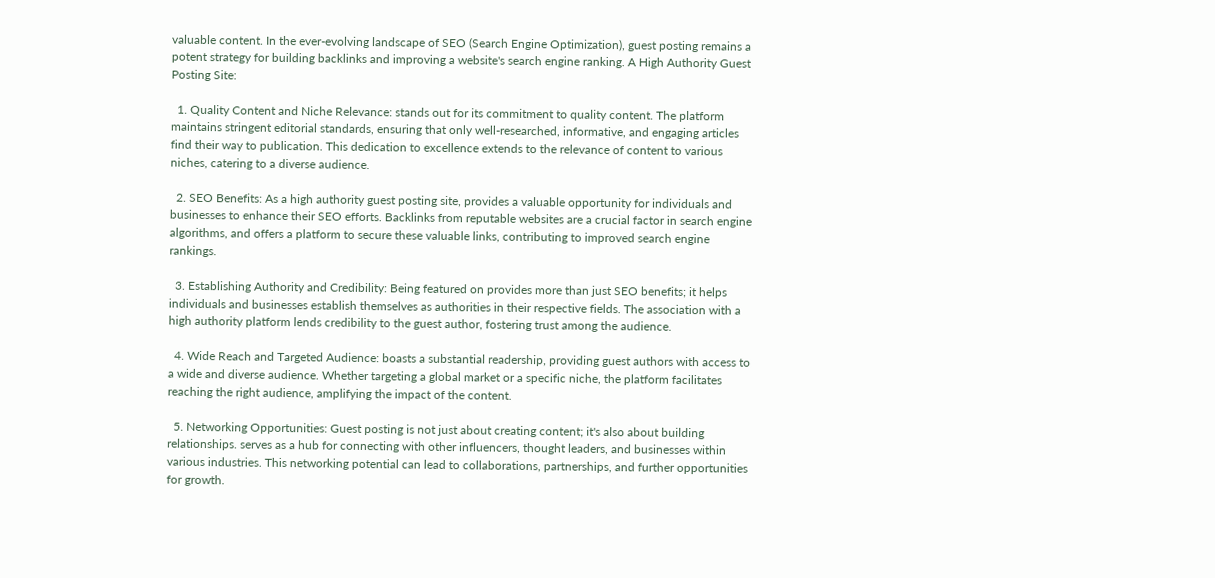valuable content. In the ever-evolving landscape of SEO (Search Engine Optimization), guest posting remains a potent strategy for building backlinks and improving a website's search engine ranking. A High Authority Guest Posting Site:

  1. Quality Content and Niche Relevance: stands out for its commitment to quality content. The platform maintains stringent editorial standards, ensuring that only well-researched, informative, and engaging articles find their way to publication. This dedication to excellence extends to the relevance of content to various niches, catering to a diverse audience.

  2. SEO Benefits: As a high authority guest posting site, provides a valuable opportunity for individuals and businesses to enhance their SEO efforts. Backlinks from reputable websites are a crucial factor in search engine algorithms, and offers a platform to secure these valuable links, contributing to improved search engine rankings.

  3. Establishing Authority and Credibility: Being featured on provides more than just SEO benefits; it helps individuals and businesses establish themselves as authorities in their respective fields. The association with a high authority platform lends credibility to the guest author, fostering trust among the audience.

  4. Wide Reach and Targeted Audience: boasts a substantial readership, providing guest authors with access to a wide and diverse audience. Whether targeting a global market or a specific niche, the platform facilitates reaching the right audience, amplifying the impact of the content.

  5. Networking Opportunities: Guest posting is not just about creating content; it's also about building relationships. serves as a hub for connecting with other influencers, thought leaders, and businesses within various industries. This networking potential can lead to collaborations, partnerships, and further opportunities for growth.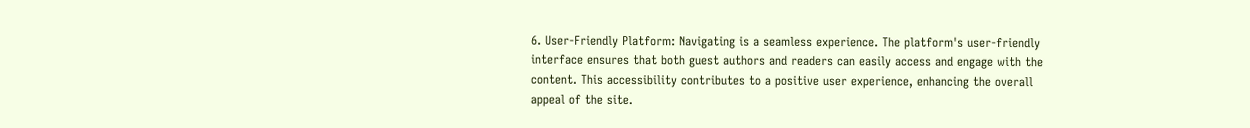6. User-Friendly Platform: Navigating is a seamless experience. The platform's user-friendly interface ensures that both guest authors and readers can easily access and engage with the content. This accessibility contributes to a positive user experience, enhancing the overall appeal of the site.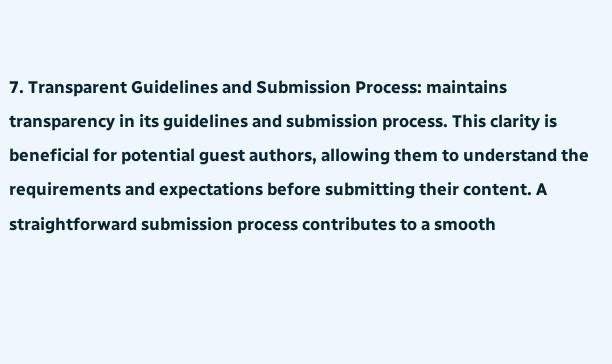7. Transparent Guidelines and Submission Process: maintains transparency in its guidelines and submission process. This clarity is beneficial for potential guest authors, allowing them to understand the requirements and expectations before submitting their content. A straightforward submission process contributes to a smooth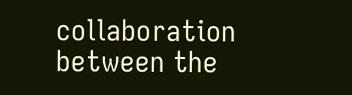collaboration between the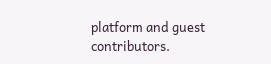platform and guest contributors.